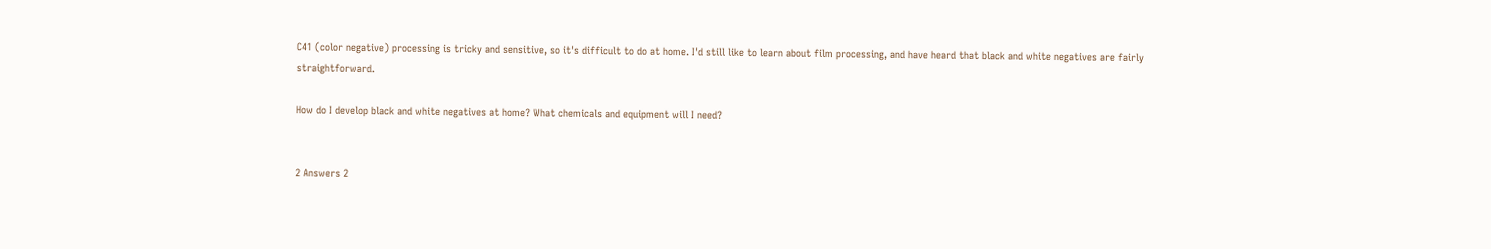C41 (color negative) processing is tricky and sensitive, so it's difficult to do at home. I'd still like to learn about film processing, and have heard that black and white negatives are fairly straightforward.

How do I develop black and white negatives at home? What chemicals and equipment will I need?


2 Answers 2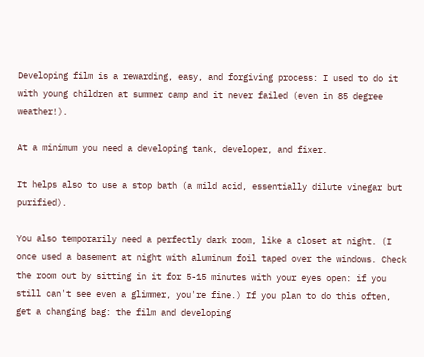Developing film is a rewarding, easy, and forgiving process: I used to do it with young children at summer camp and it never failed (even in 85 degree weather!).

At a minimum you need a developing tank, developer, and fixer.

It helps also to use a stop bath (a mild acid, essentially dilute vinegar but purified).

You also temporarily need a perfectly dark room, like a closet at night. (I once used a basement at night with aluminum foil taped over the windows. Check the room out by sitting in it for 5-15 minutes with your eyes open: if you still can't see even a glimmer, you're fine.) If you plan to do this often, get a changing bag: the film and developing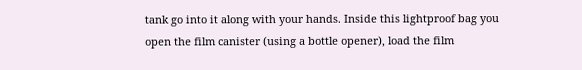tank go into it along with your hands. Inside this lightproof bag you open the film canister (using a bottle opener), load the film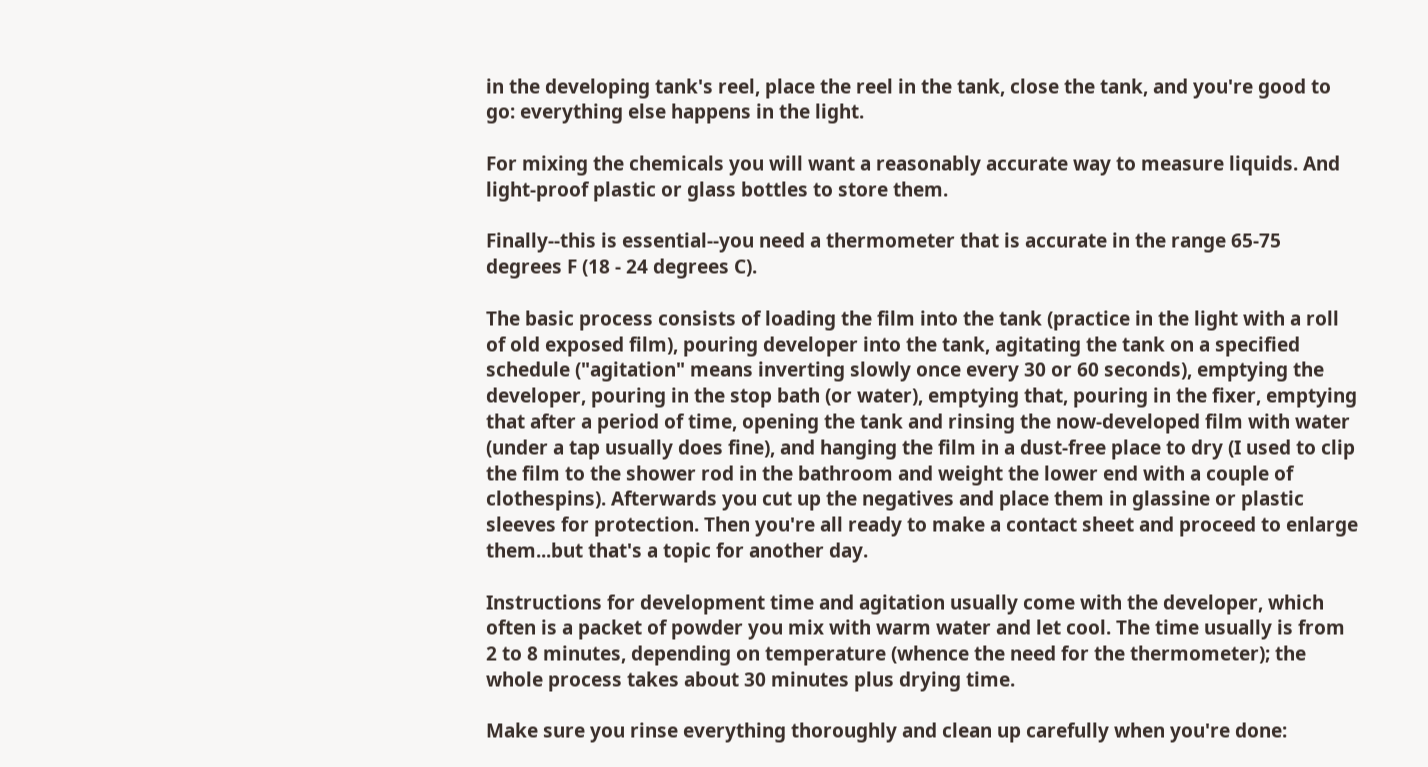in the developing tank's reel, place the reel in the tank, close the tank, and you're good to go: everything else happens in the light.

For mixing the chemicals you will want a reasonably accurate way to measure liquids. And light-proof plastic or glass bottles to store them.

Finally--this is essential--you need a thermometer that is accurate in the range 65-75 degrees F (18 - 24 degrees C).

The basic process consists of loading the film into the tank (practice in the light with a roll of old exposed film), pouring developer into the tank, agitating the tank on a specified schedule ("agitation" means inverting slowly once every 30 or 60 seconds), emptying the developer, pouring in the stop bath (or water), emptying that, pouring in the fixer, emptying that after a period of time, opening the tank and rinsing the now-developed film with water (under a tap usually does fine), and hanging the film in a dust-free place to dry (I used to clip the film to the shower rod in the bathroom and weight the lower end with a couple of clothespins). Afterwards you cut up the negatives and place them in glassine or plastic sleeves for protection. Then you're all ready to make a contact sheet and proceed to enlarge them...but that's a topic for another day.

Instructions for development time and agitation usually come with the developer, which often is a packet of powder you mix with warm water and let cool. The time usually is from 2 to 8 minutes, depending on temperature (whence the need for the thermometer); the whole process takes about 30 minutes plus drying time.

Make sure you rinse everything thoroughly and clean up carefully when you're done: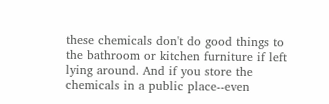these chemicals don't do good things to the bathroom or kitchen furniture if left lying around. And if you store the chemicals in a public place--even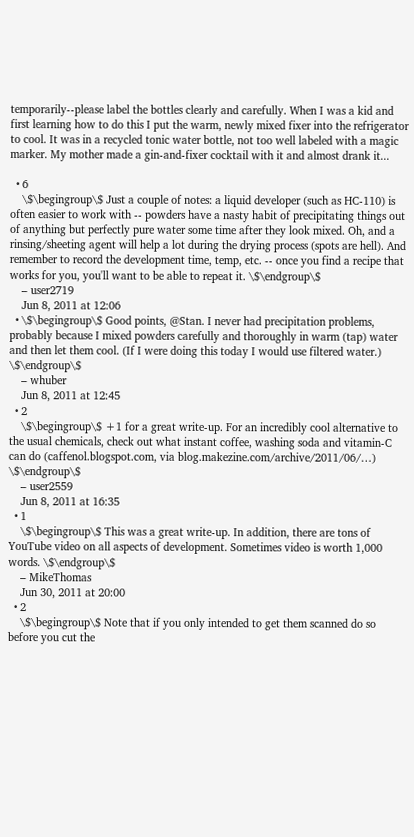temporarily--please label the bottles clearly and carefully. When I was a kid and first learning how to do this I put the warm, newly mixed fixer into the refrigerator to cool. It was in a recycled tonic water bottle, not too well labeled with a magic marker. My mother made a gin-and-fixer cocktail with it and almost drank it...

  • 6
    \$\begingroup\$ Just a couple of notes: a liquid developer (such as HC-110) is often easier to work with -- powders have a nasty habit of precipitating things out of anything but perfectly pure water some time after they look mixed. Oh, and a rinsing/sheeting agent will help a lot during the drying process (spots are hell). And remember to record the development time, temp, etc. -- once you find a recipe that works for you, you'll want to be able to repeat it. \$\endgroup\$
    – user2719
    Jun 8, 2011 at 12:06
  • \$\begingroup\$ Good points, @Stan. I never had precipitation problems, probably because I mixed powders carefully and thoroughly in warm (tap) water and then let them cool. (If I were doing this today I would use filtered water.) \$\endgroup\$
    – whuber
    Jun 8, 2011 at 12:45
  • 2
    \$\begingroup\$ +1 for a great write-up. For an incredibly cool alternative to the usual chemicals, check out what instant coffee, washing soda and vitamin-C can do (caffenol.blogspot.com, via blog.makezine.com/archive/2011/06/…) \$\endgroup\$
    – user2559
    Jun 8, 2011 at 16:35
  • 1
    \$\begingroup\$ This was a great write-up. In addition, there are tons of YouTube video on all aspects of development. Sometimes video is worth 1,000 words. \$\endgroup\$
    – MikeThomas
    Jun 30, 2011 at 20:00
  • 2
    \$\begingroup\$ Note that if you only intended to get them scanned do so before you cut the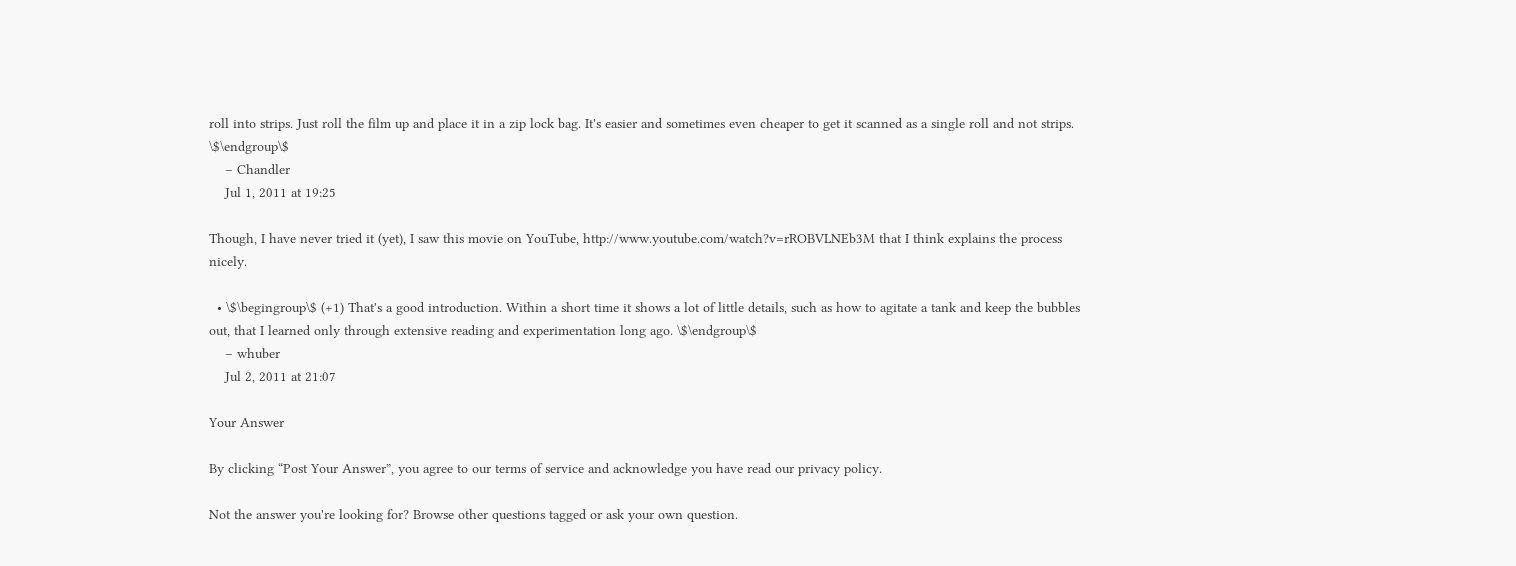roll into strips. Just roll the film up and place it in a zip lock bag. It's easier and sometimes even cheaper to get it scanned as a single roll and not strips. \$\endgroup\$
    – Chandler
    Jul 1, 2011 at 19:25

Though, I have never tried it (yet), I saw this movie on YouTube, http://www.youtube.com/watch?v=rROBVLNEb3M that I think explains the process nicely.

  • \$\begingroup\$ (+1) That's a good introduction. Within a short time it shows a lot of little details, such as how to agitate a tank and keep the bubbles out, that I learned only through extensive reading and experimentation long ago. \$\endgroup\$
    – whuber
    Jul 2, 2011 at 21:07

Your Answer

By clicking “Post Your Answer”, you agree to our terms of service and acknowledge you have read our privacy policy.

Not the answer you're looking for? Browse other questions tagged or ask your own question.